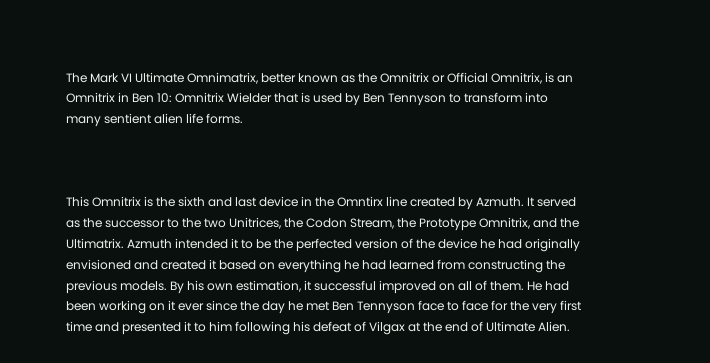The Mark VI Ultimate Omnimatrix, better known as the Omnitrix or Official Omnitrix, is an Omnitrix in Ben 10: Omnitrix Wielder that is used by Ben Tennyson to transform into many sentient alien life forms.



This Omnitrix is the sixth and last device in the Omntirx line created by Azmuth. It served as the successor to the two Unitrices, the Codon Stream, the Prototype Omnitrix, and the Ultimatrix. Azmuth intended it to be the perfected version of the device he had originally envisioned and created it based on everything he had learned from constructing the previous models. By his own estimation, it successful improved on all of them. He had been working on it ever since the day he met Ben Tennyson face to face for the very first time and presented it to him following his defeat of Vilgax at the end of Ultimate Alien.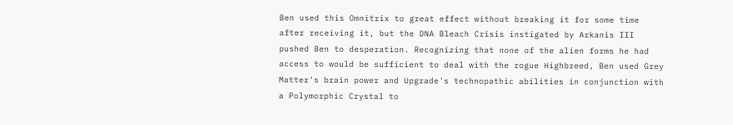Ben used this Omnitrix to great effect without breaking it for some time after receiving it, but the DNA Bleach Crisis instigated by Arkanis III pushed Ben to desperation. Recognizing that none of the alien forms he had access to would be sufficient to deal with the rogue Highbreed, Ben used Grey Matter's brain power and Upgrade's technopathic abilities in conjunction with a Polymorphic Crystal to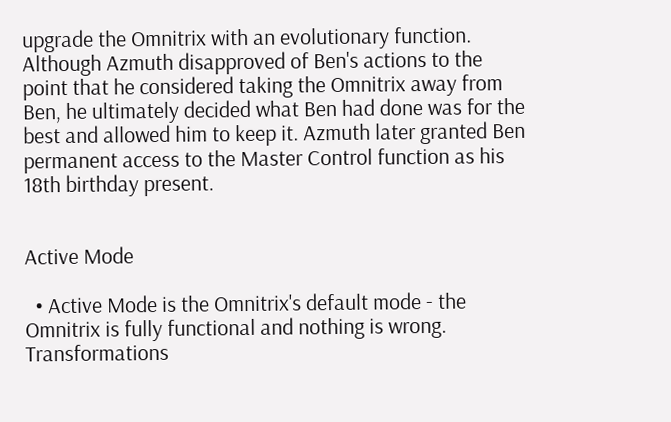upgrade the Omnitrix with an evolutionary function. Although Azmuth disapproved of Ben's actions to the point that he considered taking the Omnitrix away from Ben, he ultimately decided what Ben had done was for the best and allowed him to keep it. Azmuth later granted Ben permanent access to the Master Control function as his 18th birthday present.


Active Mode

  • Active Mode is the Omnitrix's default mode - the Omnitrix is fully functional and nothing is wrong. Transformations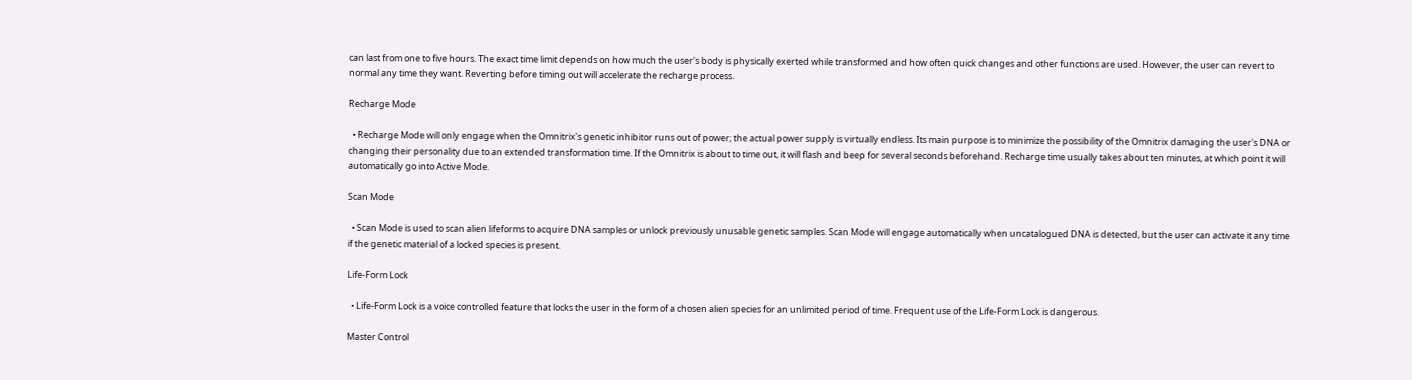can last from one to five hours. The exact time limit depends on how much the user's body is physically exerted while transformed and how often quick changes and other functions are used. However, the user can revert to normal any time they want. Reverting before timing out will accelerate the recharge process.

Recharge Mode

  • Recharge Mode will only engage when the Omnitrix's genetic inhibitor runs out of power; the actual power supply is virtually endless. Its main purpose is to minimize the possibility of the Omnitrix damaging the user's DNA or changing their personality due to an extended transformation time. If the Omnitrix is about to time out, it will flash and beep for several seconds beforehand. Recharge time usually takes about ten minutes, at which point it will automatically go into Active Mode.

Scan Mode

  • Scan Mode is used to scan alien lifeforms to acquire DNA samples or unlock previously unusable genetic samples. Scan Mode will engage automatically when uncatalogued DNA is detected, but the user can activate it any time if the genetic material of a locked species is present.

Life-Form Lock

  • Life-Form Lock is a voice controlled feature that locks the user in the form of a chosen alien species for an unlimited period of time. Frequent use of the Life-Form Lock is dangerous.

Master Control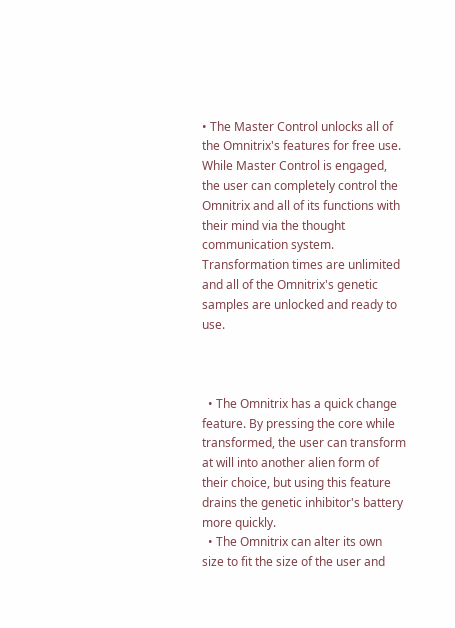• The Master Control unlocks all of the Omnitrix's features for free use. While Master Control is engaged, the user can completely control the Omnitrix and all of its functions with their mind via the thought communication system. Transformation times are unlimited and all of the Omnitrix's genetic samples are unlocked and ready to use.



  • The Omnitrix has a quick change feature. By pressing the core while transformed, the user can transform at will into another alien form of their choice, but using this feature drains the genetic inhibitor's battery more quickly.
  • The Omnitrix can alter its own size to fit the size of the user and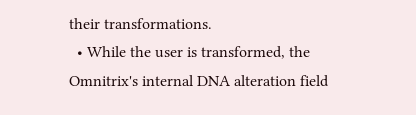their transformations.
  • While the user is transformed, the Omnitrix's internal DNA alteration field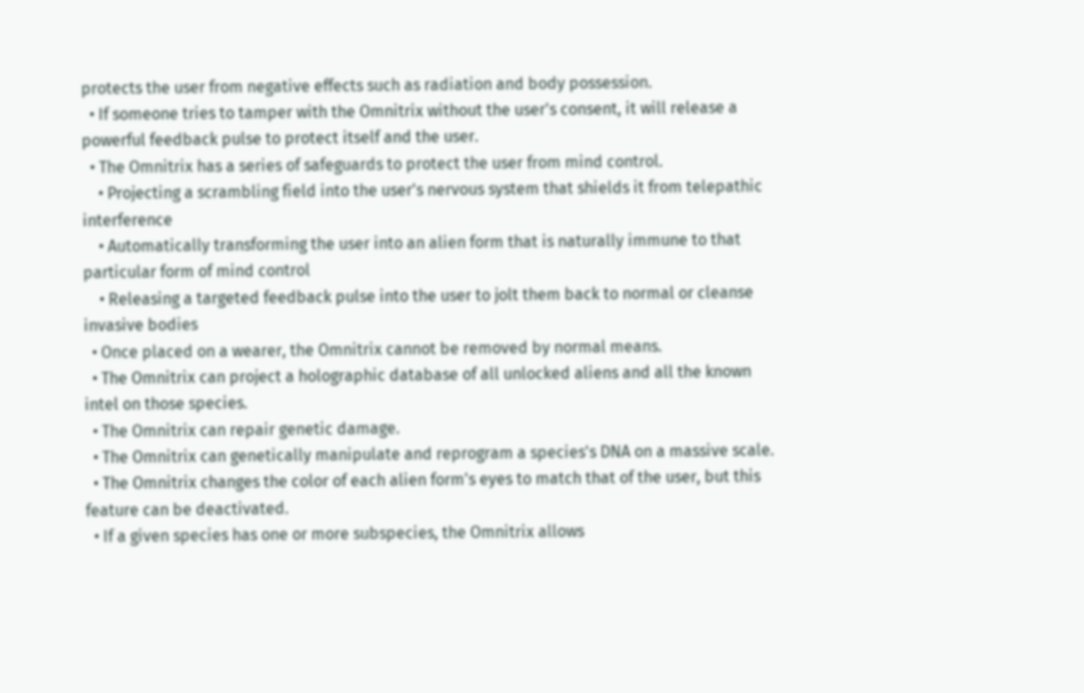protects the user from negative effects such as radiation and body possession.
  • If someone tries to tamper with the Omnitrix without the user's consent, it will release a powerful feedback pulse to protect itself and the user.
  • The Omnitrix has a series of safeguards to protect the user from mind control.
    • Projecting a scrambling field into the user's nervous system that shields it from telepathic interference
    • Automatically transforming the user into an alien form that is naturally immune to that particular form of mind control
    • Releasing a targeted feedback pulse into the user to jolt them back to normal or cleanse invasive bodies
  • Once placed on a wearer, the Omnitrix cannot be removed by normal means.
  • The Omnitrix can project a holographic database of all unlocked aliens and all the known intel on those species.
  • The Omnitrix can repair genetic damage.
  • The Omnitrix can genetically manipulate and reprogram a species's DNA on a massive scale.
  • The Omnitrix changes the color of each alien form's eyes to match that of the user, but this feature can be deactivated.
  • If a given species has one or more subspecies, the Omnitrix allows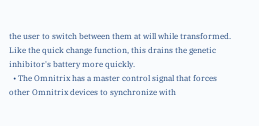the user to switch between them at will while transformed. Like the quick change function, this drains the genetic inhibitor's battery more quickly.
  • The Omnitrix has a master control signal that forces other Omnitrix devices to synchronize with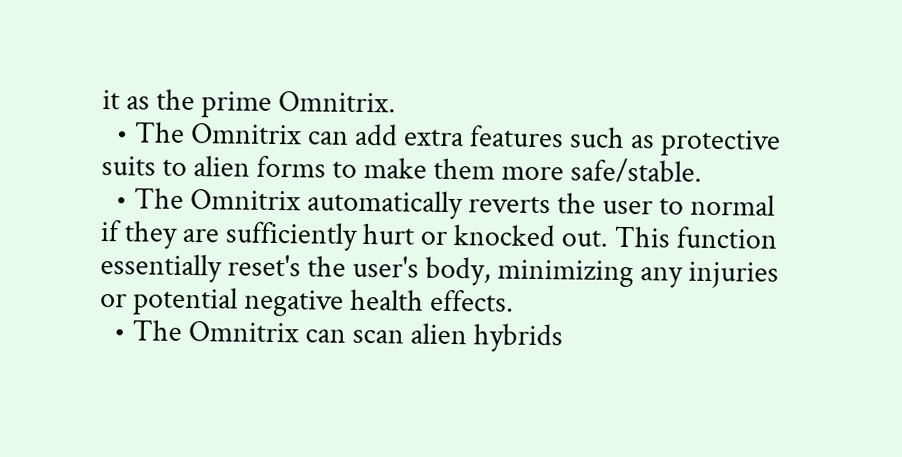it as the prime Omnitrix.
  • The Omnitrix can add extra features such as protective suits to alien forms to make them more safe/stable.
  • The Omnitrix automatically reverts the user to normal if they are sufficiently hurt or knocked out. This function essentially reset's the user's body, minimizing any injuries or potential negative health effects.
  • The Omnitrix can scan alien hybrids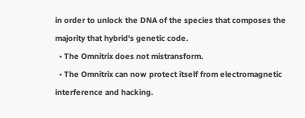in order to unlock the DNA of the species that composes the majority that hybrid's genetic code.
  • The Omnitrix does not mistransform.
  • The Omnitrix can now protect itself from electromagnetic interference and hacking.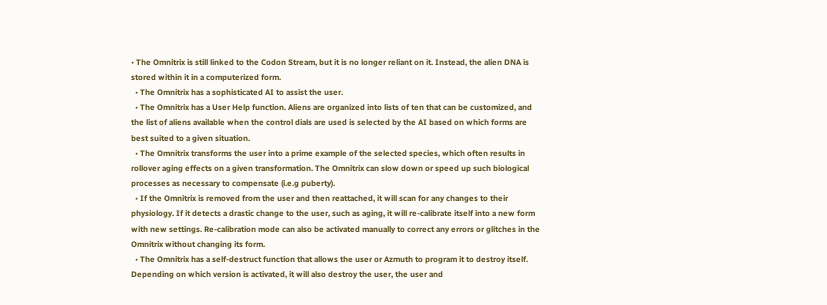• The Omnitrix is still linked to the Codon Stream, but it is no longer reliant on it. Instead, the alien DNA is stored within it in a computerized form.
  • The Omnitrix has a sophisticated AI to assist the user.
  • The Omnitrix has a User Help function. Aliens are organized into lists of ten that can be customized, and the list of aliens available when the control dials are used is selected by the AI based on which forms are best suited to a given situation.
  • The Omnitrix transforms the user into a prime example of the selected species, which often results in rollover aging effects on a given transformation. The Omnitrix can slow down or speed up such biological processes as necessary to compensate (i.e.g puberty).
  • If the Omnitrix is removed from the user and then reattached, it will scan for any changes to their physiology. If it detects a drastic change to the user, such as aging, it will re-calibrate itself into a new form with new settings. Re-calibration mode can also be activated manually to correct any errors or glitches in the Omnitrix without changing its form.
  • The Omnitrix has a self-destruct function that allows the user or Azmuth to program it to destroy itself. Depending on which version is activated, it will also destroy the user, the user and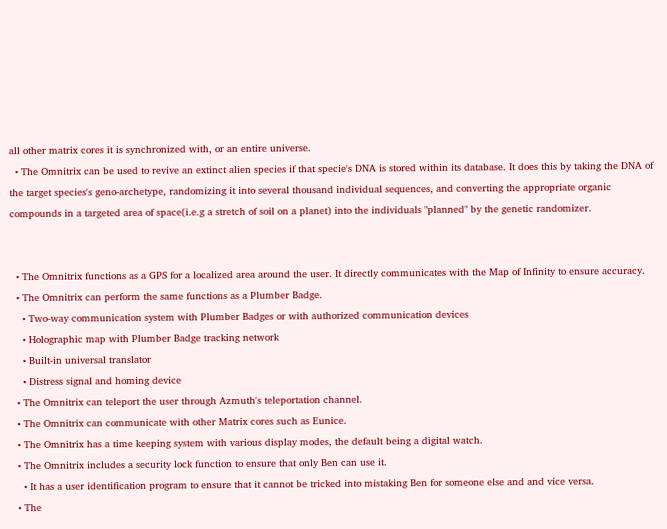all other matrix cores it is synchronized with, or an entire universe.
  • The Omnitrix can be used to revive an extinct alien species if that specie's DNA is stored within its database. It does this by taking the DNA of the target species's geno-archetype, randomizing it into several thousand individual sequences, and converting the appropriate organic compounds in a targeted area of space(i.e.g a stretch of soil on a planet) into the individuals "planned" by the genetic randomizer.


  • The Omnitrix functions as a GPS for a localized area around the user. It directly communicates with the Map of Infinity to ensure accuracy.
  • The Omnitrix can perform the same functions as a Plumber Badge.
    • Two-way communication system with Plumber Badges or with authorized communication devices
    • Holographic map with Plumber Badge tracking network
    • Built-in universal translator
    • Distress signal and homing device
  • The Omnitrix can teleport the user through Azmuth's teleportation channel.
  • The Omnitrix can communicate with other Matrix cores such as Eunice.
  • The Omnitrix has a time keeping system with various display modes, the default being a digital watch.
  • The Omnitrix includes a security lock function to ensure that only Ben can use it.
    • It has a user identification program to ensure that it cannot be tricked into mistaking Ben for someone else and and vice versa.
  • The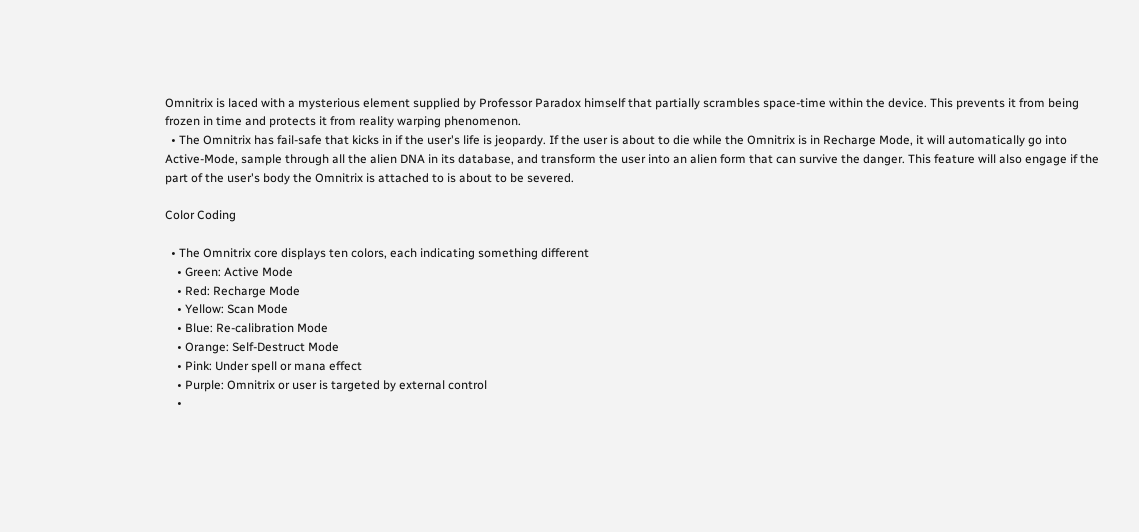Omnitrix is laced with a mysterious element supplied by Professor Paradox himself that partially scrambles space-time within the device. This prevents it from being frozen in time and protects it from reality warping phenomenon.
  • The Omnitrix has fail-safe that kicks in if the user's life is jeopardy. If the user is about to die while the Omnitrix is in Recharge Mode, it will automatically go into Active-Mode, sample through all the alien DNA in its database, and transform the user into an alien form that can survive the danger. This feature will also engage if the part of the user's body the Omnitrix is attached to is about to be severed.

Color Coding

  • The Omnitrix core displays ten colors, each indicating something different
    • Green: Active Mode
    • Red: Recharge Mode
    • Yellow: Scan Mode
    • Blue: Re-calibration Mode
    • Orange: Self-Destruct Mode
    • Pink: Under spell or mana effect
    • Purple: Omnitrix or user is targeted by external control
    •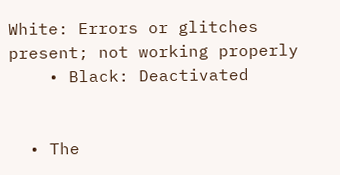White: Errors or glitches present; not working properly
    • Black: Deactivated


  • The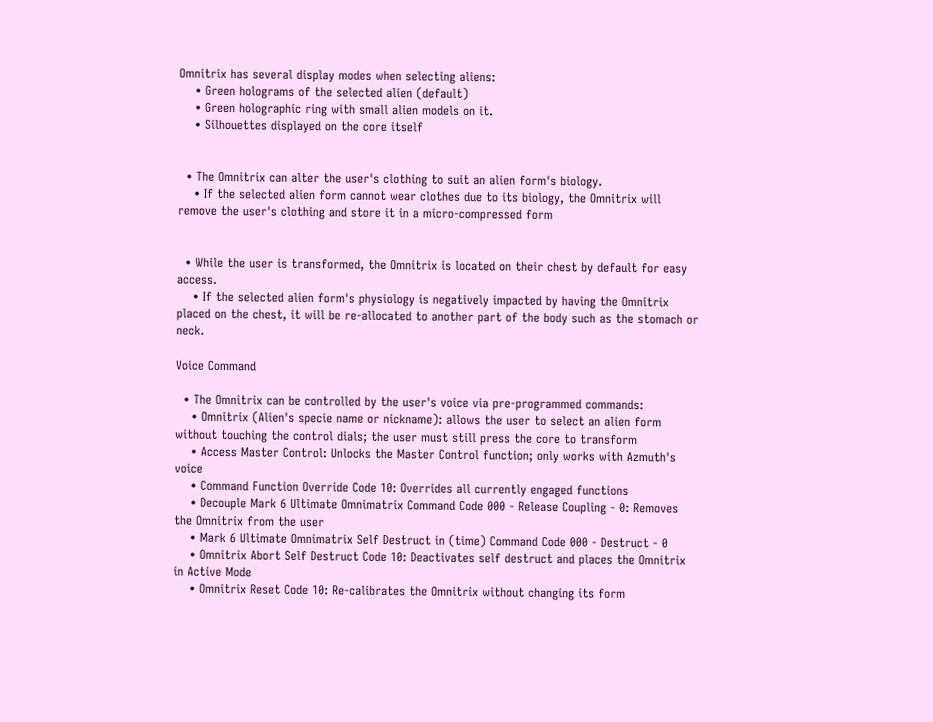Omnitrix has several display modes when selecting aliens:
    • Green holograms of the selected alien (default)
    • Green holographic ring with small alien models on it.
    • Silhouettes displayed on the core itself


  • The Omnitrix can alter the user's clothing to suit an alien form's biology.
    • If the selected alien form cannot wear clothes due to its biology, the Omnitrix will remove the user's clothing and store it in a micro-compressed form


  • While the user is transformed, the Omnitrix is located on their chest by default for easy access.
    • If the selected alien form's physiology is negatively impacted by having the Omnitrix placed on the chest, it will be re-allocated to another part of the body such as the stomach or neck.

Voice Command

  • The Omnitrix can be controlled by the user's voice via pre-programmed commands:
    • Omnitrix (Alien's specie name or nickname): allows the user to select an alien form without touching the control dials; the user must still press the core to transform
    • Access Master Control: Unlocks the Master Control function; only works with Azmuth's voice
    • Command Function Override Code 10: Overrides all currently engaged functions
    • Decouple Mark 6 Ultimate Omnimatrix Command Code 000 - Release Coupling - 0: Removes the Omnitrix from the user
    • Mark 6 Ultimate Omnimatrix Self Destruct in (time) Command Code 000 - Destruct - 0
    • Omnitrix Abort Self Destruct Code 10: Deactivates self destruct and places the Omnitrix in Active Mode
    • Omnitrix Reset Code 10: Re-calibrates the Omnitrix without changing its form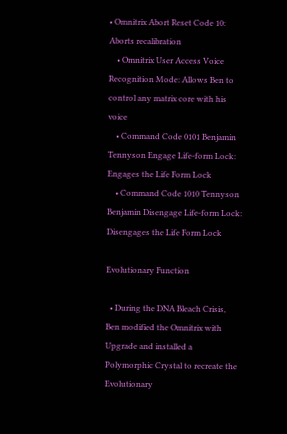• Omnitrix Abort Reset Code 10: Aborts recalibration
    • Omnitrix User Access Voice Recognition Mode: Allows Ben to control any matrix core with his voice
    • Command Code 0101 Benjamin Tennyson Engage Life-form Lock: Engages the Life Form Lock
    • Command Code 1010 Tennyson Benjamin Disengage Life-form Lock: Disengages the Life Form Lock

Evolutionary Function

  • During the DNA Bleach Crisis, Ben modified the Omnitrix with Upgrade and installed a Polymorphic Crystal to recreate the Evolutionary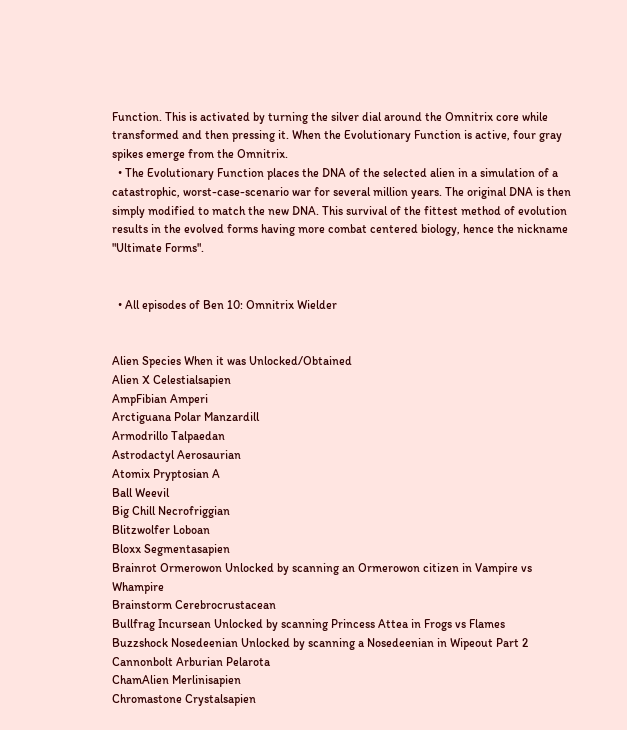Function. This is activated by turning the silver dial around the Omnitrix core while transformed and then pressing it. When the Evolutionary Function is active, four gray spikes emerge from the Omnitrix.
  • The Evolutionary Function places the DNA of the selected alien in a simulation of a catastrophic, worst-case-scenario war for several million years. The original DNA is then simply modified to match the new DNA. This survival of the fittest method of evolution results in the evolved forms having more combat centered biology, hence the nickname "Ultimate Forms".


  • All episodes of Ben 10: Omnitrix Wielder


Alien Species When it was Unlocked/Obtained
Alien X Celestialsapien
AmpFibian Amperi
Arctiguana Polar Manzardill
Armodrillo Talpaedan
Astrodactyl Aerosaurian
Atomix Pryptosian A
Ball Weevil
Big Chill Necrofriggian
Blitzwolfer Loboan
Bloxx Segmentasapien
Brainrot Ormerowon Unlocked by scanning an Ormerowon citizen in Vampire vs Whampire
Brainstorm Cerebrocrustacean
Bullfrag Incursean Unlocked by scanning Princess Attea in Frogs vs Flames
Buzzshock Nosedeenian Unlocked by scanning a Nosedeenian in Wipeout Part 2
Cannonbolt Arburian Pelarota
ChamAlien Merlinisapien
Chromastone Crystalsapien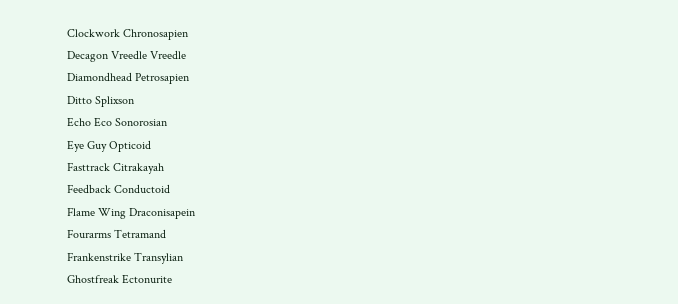Clockwork Chronosapien
Decagon Vreedle Vreedle
Diamondhead Petrosapien
Ditto Splixson
Echo Eco Sonorosian
Eye Guy Opticoid
Fasttrack Citrakayah
Feedback Conductoid
Flame Wing Draconisapein
Fourarms Tetramand
Frankenstrike Transylian
Ghostfreak Ectonurite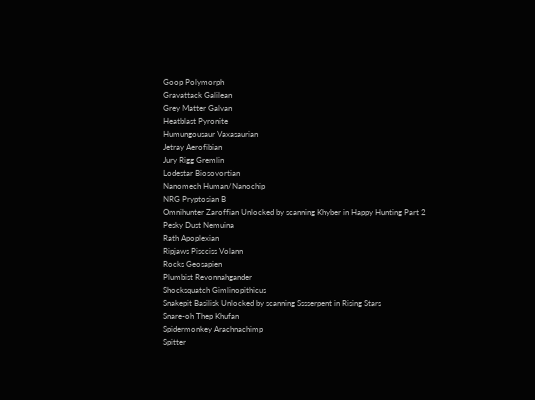Goop Polymorph
Gravattack Galilean
Grey Matter Galvan
Heatblast Pyronite
Humungousaur Vaxasaurian
Jetray Aerofibian
Jury Rigg Gremlin
Lodestar Biosovortian
Nanomech Human/Nanochip
NRG Pryptosian B
Omnihunter Zaroffian Unlocked by scanning Khyber in Happy Hunting Part 2
Pesky Dust Nemuina
Rath Apoplexian
Ripjaws Piscciss Volann
Rocks Geosapien
Plumbist Revonnahgander
Shocksquatch Gimlinopithicus
Snakepit Basilisk Unlocked by scanning Sssserpent in Rising Stars
Snare-oh Thep Khufan
Spidermonkey Arachnachimp
Spitter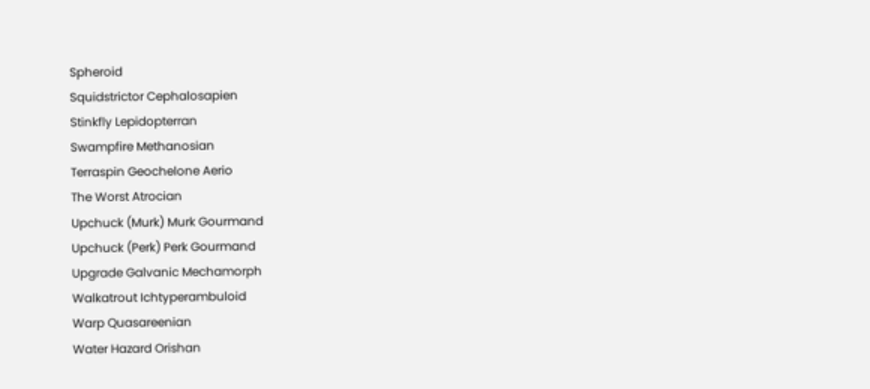Spheroid
Squidstrictor Cephalosapien
Stinkfly Lepidopterran
Swampfire Methanosian
Terraspin Geochelone Aerio
The Worst Atrocian
Upchuck (Murk) Murk Gourmand
Upchuck (Perk) Perk Gourmand
Upgrade Galvanic Mechamorph
Walkatrout Ichtyperambuloid
Warp Quasareenian
Water Hazard Orishan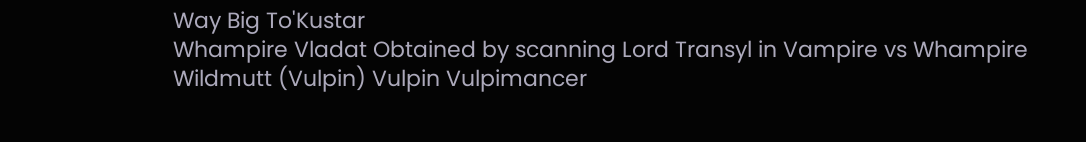Way Big To'Kustar
Whampire Vladat Obtained by scanning Lord Transyl in Vampire vs Whampire
Wildmutt (Vulpin) Vulpin Vulpimancer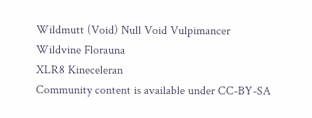Wildmutt (Void) Null Void Vulpimancer
Wildvine Florauna
XLR8 Kineceleran
Community content is available under CC-BY-SA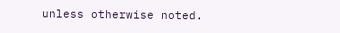unless otherwise noted.